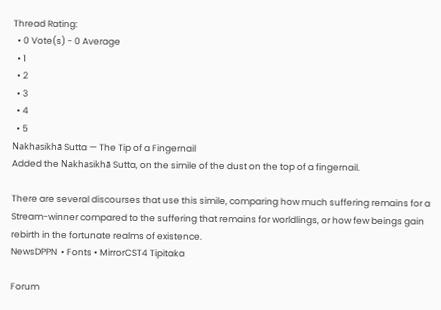Thread Rating:
  • 0 Vote(s) - 0 Average
  • 1
  • 2
  • 3
  • 4
  • 5
Nakhasikhā Sutta — The Tip of a Fingernail
Added the Nakhasikhā Sutta, on the simile of the dust on the top of a fingernail.

There are several discourses that use this simile, comparing how much suffering remains for a Stream-winner compared to the suffering that remains for worldlings, or how few beings gain rebirth in the fortunate realms of existence.
NewsDPPN  • Fonts • MirrorCST4 Tipitaka

Forum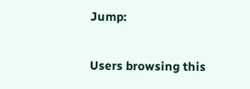Jump:

Users browsing this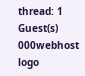thread: 1 Guest(s)
000webhost logo